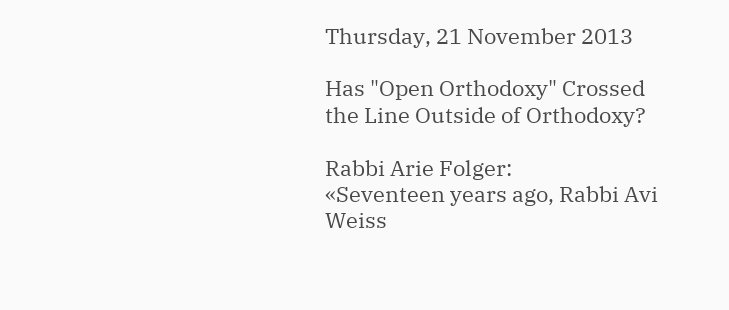Thursday, 21 November 2013

Has "Open Orthodoxy" Crossed the Line Outside of Orthodoxy?

Rabbi Arie Folger:
«Seventeen years ago, Rabbi Avi Weiss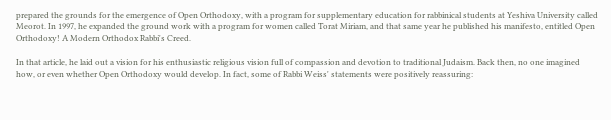prepared the grounds for the emergence of Open Orthodoxy, with a program for supplementary education for rabbinical students at Yeshiva University called Meorot. In 1997, he expanded the ground work with a program for women called Torat Miriam, and that same year he published his manifesto, entitled Open Orthodoxy! A Modern Orthodox Rabbi's Creed.

In that article, he laid out a vision for his enthusiastic religious vision full of compassion and devotion to traditional Judaism. Back then, no one imagined how, or even whether Open Orthodoxy would develop. In fact, some of Rabbi Weiss' statements were positively reassuring: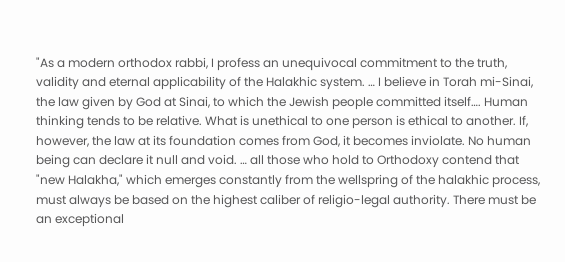"As a modern orthodox rabbi, I profess an unequivocal commitment to the truth, validity and eternal applicability of the Halakhic system. … I believe in Torah mi-Sinai, the law given by God at Sinai, to which the Jewish people committed itself…. Human thinking tends to be relative. What is unethical to one person is ethical to another. If, however, the law at its foundation comes from God, it becomes inviolate. No human being can declare it null and void. … all those who hold to Orthodoxy contend that "new Halakha," which emerges constantly from the wellspring of the halakhic process, must always be based on the highest caliber of religio-legal authority. There must be an exceptional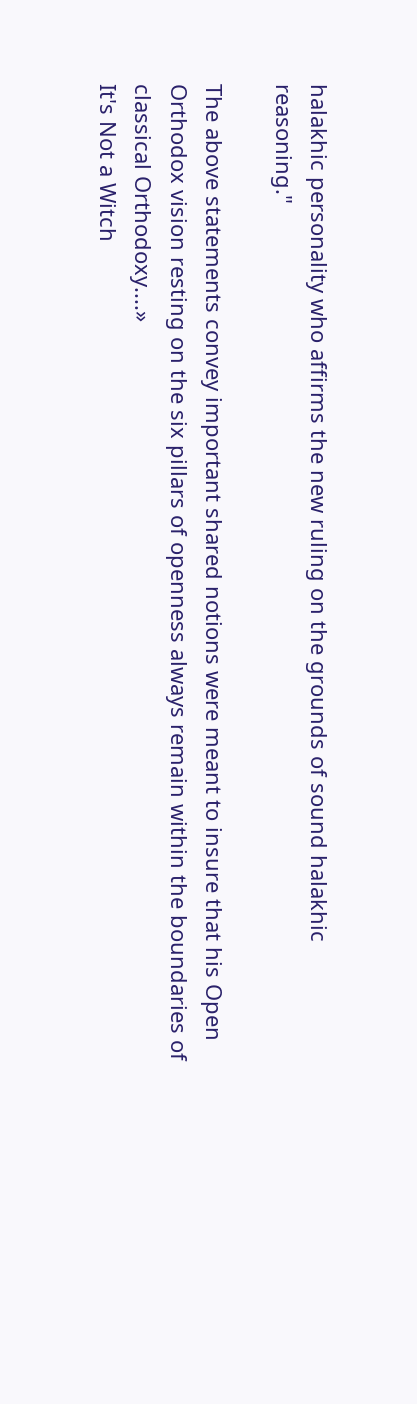halakhic personality who affirms the new ruling on the grounds of sound halakhic reasoning."

The above statements convey important shared notions were meant to insure that his Open Orthodox vision resting on the six pillars of openness always remain within the boundaries of classical Orthodoxy....»
It's Not a Witch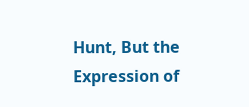Hunt, But the Expression of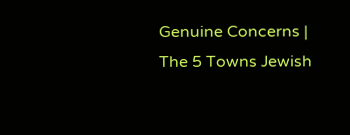Genuine Concerns | The 5 Towns Jewish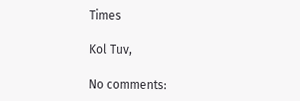Times

Kol Tuv,

No comments: